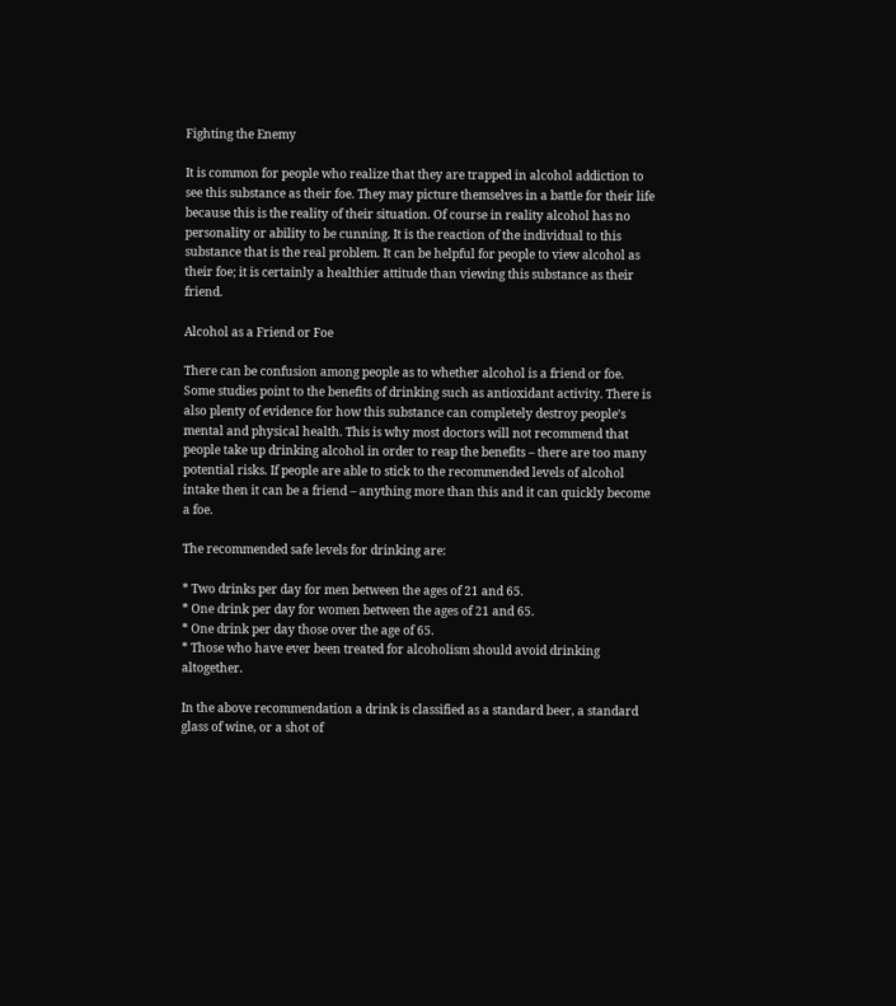Fighting the Enemy

It is common for people who realize that they are trapped in alcohol addiction to see this substance as their foe. They may picture themselves in a battle for their life because this is the reality of their situation. Of course in reality alcohol has no personality or ability to be cunning. It is the reaction of the individual to this substance that is the real problem. It can be helpful for people to view alcohol as their foe; it is certainly a healthier attitude than viewing this substance as their friend.

Alcohol as a Friend or Foe

There can be confusion among people as to whether alcohol is a friend or foe. Some studies point to the benefits of drinking such as antioxidant activity. There is also plenty of evidence for how this substance can completely destroy people’s mental and physical health. This is why most doctors will not recommend that people take up drinking alcohol in order to reap the benefits – there are too many potential risks. If people are able to stick to the recommended levels of alcohol intake then it can be a friend – anything more than this and it can quickly become a foe.

The recommended safe levels for drinking are:

* Two drinks per day for men between the ages of 21 and 65.
* One drink per day for women between the ages of 21 and 65.
* One drink per day those over the age of 65.
* Those who have ever been treated for alcoholism should avoid drinking altogether.

In the above recommendation a drink is classified as a standard beer, a standard glass of wine, or a shot of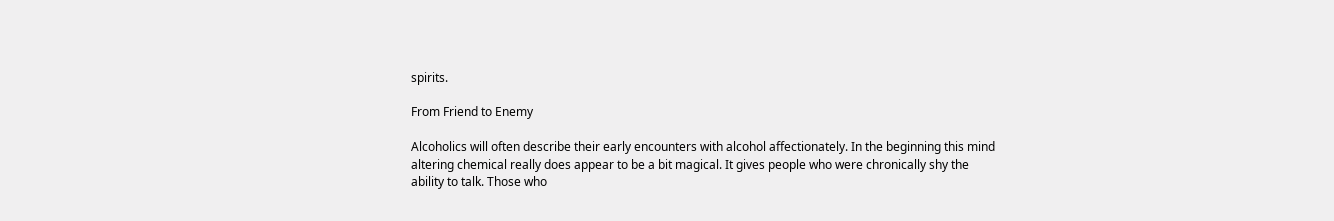spirits.

From Friend to Enemy

Alcoholics will often describe their early encounters with alcohol affectionately. In the beginning this mind altering chemical really does appear to be a bit magical. It gives people who were chronically shy the ability to talk. Those who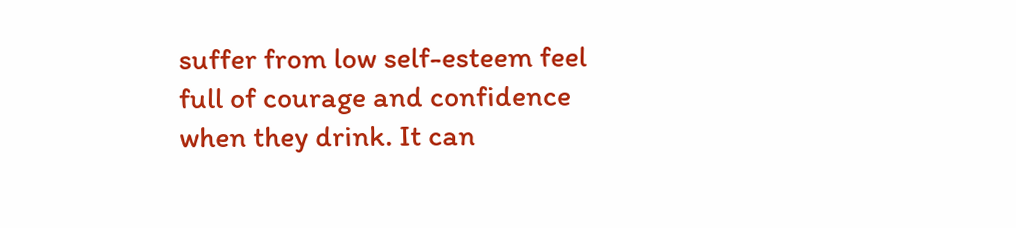suffer from low self-esteem feel full of courage and confidence when they drink. It can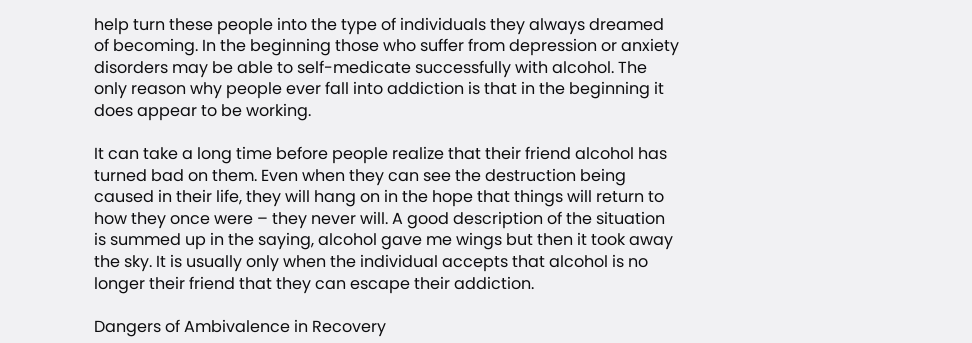help turn these people into the type of individuals they always dreamed of becoming. In the beginning those who suffer from depression or anxiety disorders may be able to self-medicate successfully with alcohol. The only reason why people ever fall into addiction is that in the beginning it does appear to be working.

It can take a long time before people realize that their friend alcohol has turned bad on them. Even when they can see the destruction being caused in their life, they will hang on in the hope that things will return to how they once were – they never will. A good description of the situation is summed up in the saying, alcohol gave me wings but then it took away the sky. It is usually only when the individual accepts that alcohol is no longer their friend that they can escape their addiction.

Dangers of Ambivalence in Recovery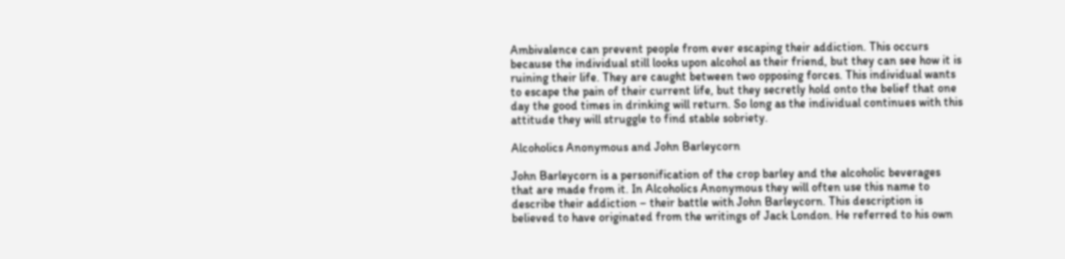Ambivalence can prevent people from ever escaping their addiction. This occurs because the individual still looks upon alcohol as their friend, but they can see how it is ruining their life. They are caught between two opposing forces. This individual wants to escape the pain of their current life, but they secretly hold onto the belief that one day the good times in drinking will return. So long as the individual continues with this attitude they will struggle to find stable sobriety.

Alcoholics Anonymous and John Barleycorn

John Barleycorn is a personification of the crop barley and the alcoholic beverages that are made from it. In Alcoholics Anonymous they will often use this name to describe their addiction – their battle with John Barleycorn. This description is believed to have originated from the writings of Jack London. He referred to his own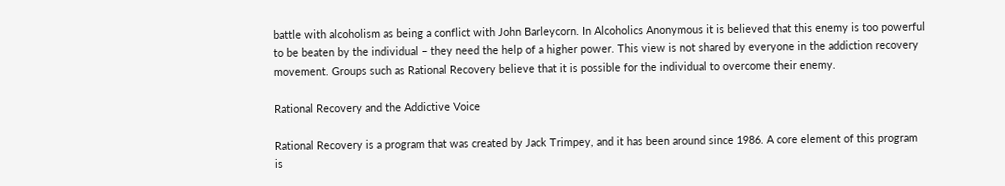battle with alcoholism as being a conflict with John Barleycorn. In Alcoholics Anonymous it is believed that this enemy is too powerful to be beaten by the individual – they need the help of a higher power. This view is not shared by everyone in the addiction recovery movement. Groups such as Rational Recovery believe that it is possible for the individual to overcome their enemy.

Rational Recovery and the Addictive Voice

Rational Recovery is a program that was created by Jack Trimpey, and it has been around since 1986. A core element of this program is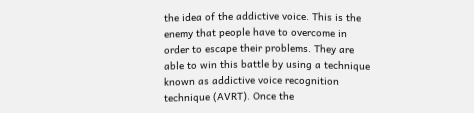the idea of the addictive voice. This is the enemy that people have to overcome in order to escape their problems. They are able to win this battle by using a technique known as addictive voice recognition technique (AVRT). Once the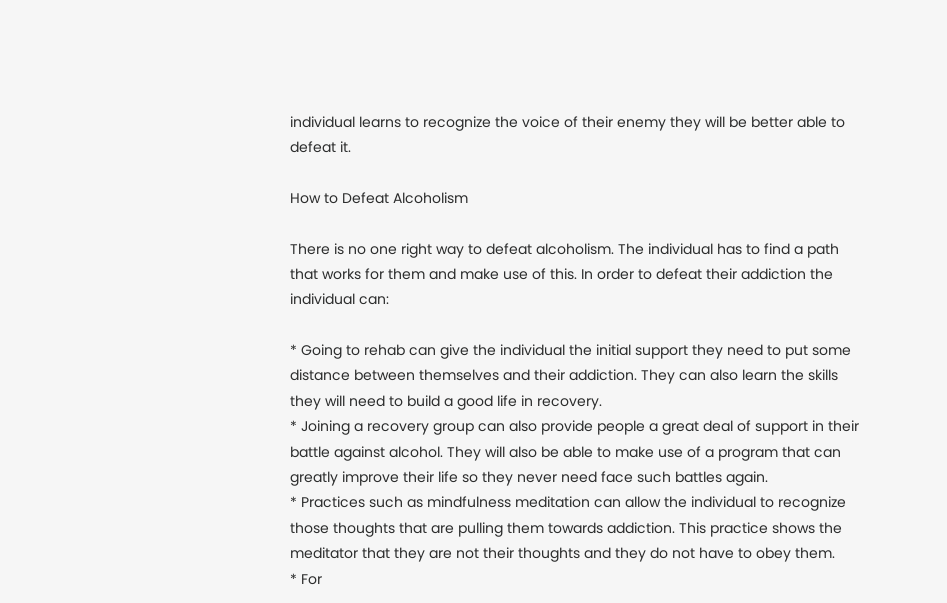individual learns to recognize the voice of their enemy they will be better able to defeat it.

How to Defeat Alcoholism

There is no one right way to defeat alcoholism. The individual has to find a path that works for them and make use of this. In order to defeat their addiction the individual can:

* Going to rehab can give the individual the initial support they need to put some distance between themselves and their addiction. They can also learn the skills they will need to build a good life in recovery.
* Joining a recovery group can also provide people a great deal of support in their battle against alcohol. They will also be able to make use of a program that can greatly improve their life so they never need face such battles again.
* Practices such as mindfulness meditation can allow the individual to recognize those thoughts that are pulling them towards addiction. This practice shows the meditator that they are not their thoughts and they do not have to obey them.
* For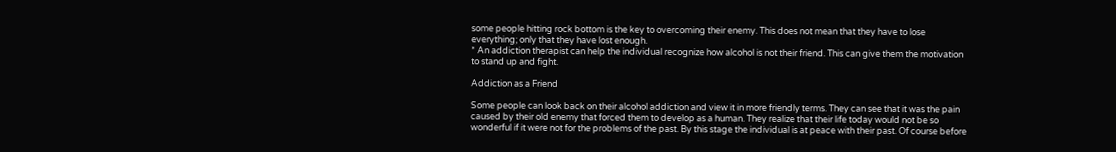some people hitting rock bottom is the key to overcoming their enemy. This does not mean that they have to lose everything; only that they have lost enough.
* An addiction therapist can help the individual recognize how alcohol is not their friend. This can give them the motivation to stand up and fight.

Addiction as a Friend

Some people can look back on their alcohol addiction and view it in more friendly terms. They can see that it was the pain caused by their old enemy that forced them to develop as a human. They realize that their life today would not be so wonderful if it were not for the problems of the past. By this stage the individual is at peace with their past. Of course before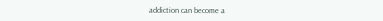addiction can become a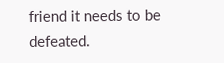friend it needs to be defeated.